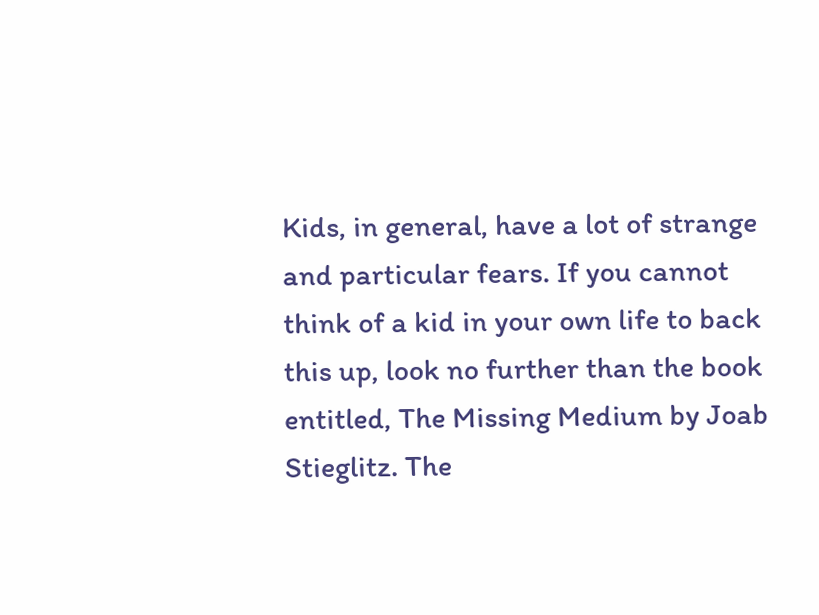Kids, in general, have a lot of strange and particular fears. If you cannot think of a kid in your own life to back this up, look no further than the book entitled, The Missing Medium by Joab Stieglitz. The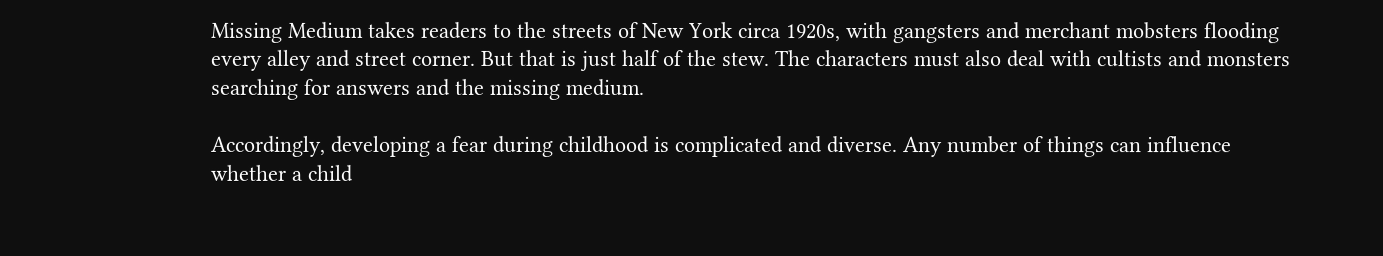Missing Medium takes readers to the streets of New York circa 1920s, with gangsters and merchant mobsters flooding every alley and street corner. But that is just half of the stew. The characters must also deal with cultists and monsters searching for answers and the missing medium.

Accordingly, developing a fear during childhood is complicated and diverse. Any number of things can influence whether a child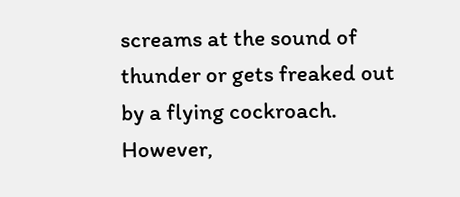screams at the sound of thunder or gets freaked out by a flying cockroach. However,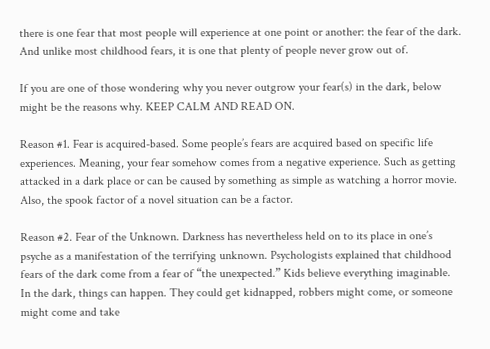there is one fear that most people will experience at one point or another: the fear of the dark. And unlike most childhood fears, it is one that plenty of people never grow out of.

If you are one of those wondering why you never outgrow your fear(s) in the dark, below might be the reasons why. KEEP CALM AND READ ON.

Reason #1. Fear is acquired-based. Some people’s fears are acquired based on specific life experiences. Meaning, your fear somehow comes from a negative experience. Such as getting attacked in a dark place or can be caused by something as simple as watching a horror movie. Also, the spook factor of a novel situation can be a factor.

Reason #2. Fear of the Unknown. Darkness has nevertheless held on to its place in one’s psyche as a manifestation of the terrifying unknown. Psychologists explained that childhood fears of the dark come from a fear of “the unexpected.” Kids believe everything imaginable. In the dark, things can happen. They could get kidnapped, robbers might come, or someone might come and take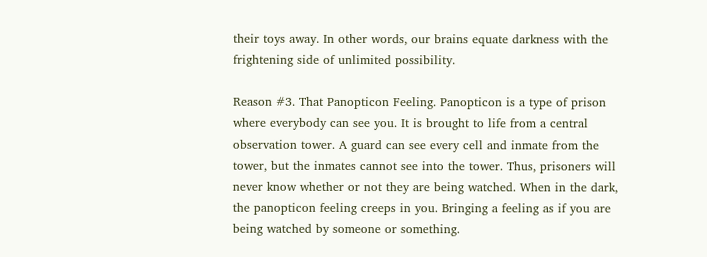their toys away. In other words, our brains equate darkness with the frightening side of unlimited possibility.

Reason #3. That Panopticon Feeling. Panopticon is a type of prison where everybody can see you. It is brought to life from a central observation tower. A guard can see every cell and inmate from the tower, but the inmates cannot see into the tower. Thus, prisoners will never know whether or not they are being watched. When in the dark, the panopticon feeling creeps in you. Bringing a feeling as if you are being watched by someone or something.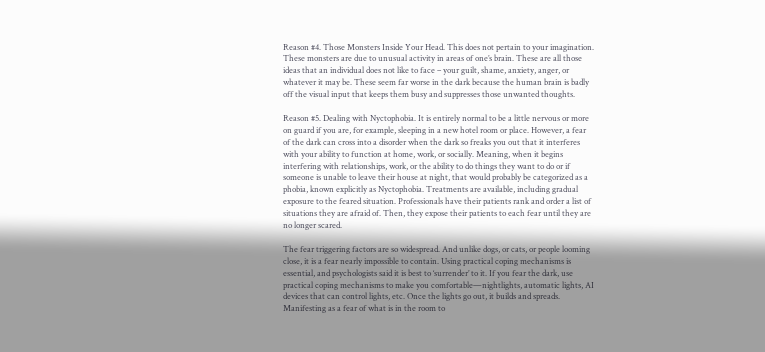Reason #4. Those Monsters Inside Your Head. This does not pertain to your imagination. These monsters are due to unusual activity in areas of one’s brain. These are all those ideas that an individual does not like to face – your guilt, shame, anxiety, anger, or whatever it may be. These seem far worse in the dark because the human brain is badly off the visual input that keeps them busy and suppresses those unwanted thoughts.

Reason #5. Dealing with Nyctophobia. It is entirely normal to be a little nervous or more on guard if you are, for example, sleeping in a new hotel room or place. However, a fear of the dark can cross into a disorder when the dark so freaks you out that it interferes with your ability to function at home, work, or socially. Meaning, when it begins interfering with relationships, work, or the ability to do things they want to do or if someone is unable to leave their house at night, that would probably be categorized as a phobia, known explicitly as Nyctophobia. Treatments are available, including gradual exposure to the feared situation. Professionals have their patients rank and order a list of situations they are afraid of. Then, they expose their patients to each fear until they are no longer scared.

The fear triggering factors are so widespread. And unlike dogs, or cats, or people looming close, it is a fear nearly impossible to contain. Using practical coping mechanisms is essential, and psychologists said it is best to ‘surrender’ to it. If you fear the dark, use practical coping mechanisms to make you comfortable—nightlights, automatic lights, AI devices that can control lights, etc. Once the lights go out, it builds and spreads. Manifesting as a fear of what is in the room to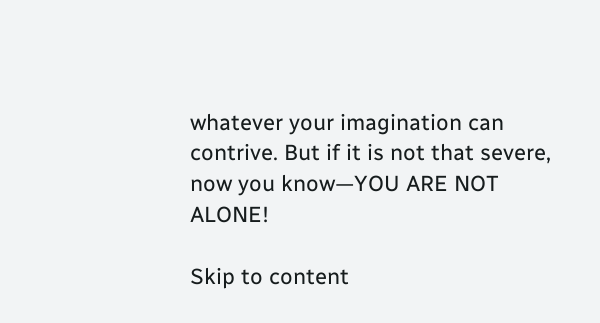whatever your imagination can contrive. But if it is not that severe, now you know—YOU ARE NOT ALONE!

Skip to content